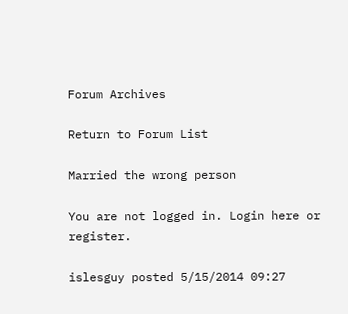Forum Archives

Return to Forum List

Married the wrong person

You are not logged in. Login here or register.

islesguy posted 5/15/2014 09:27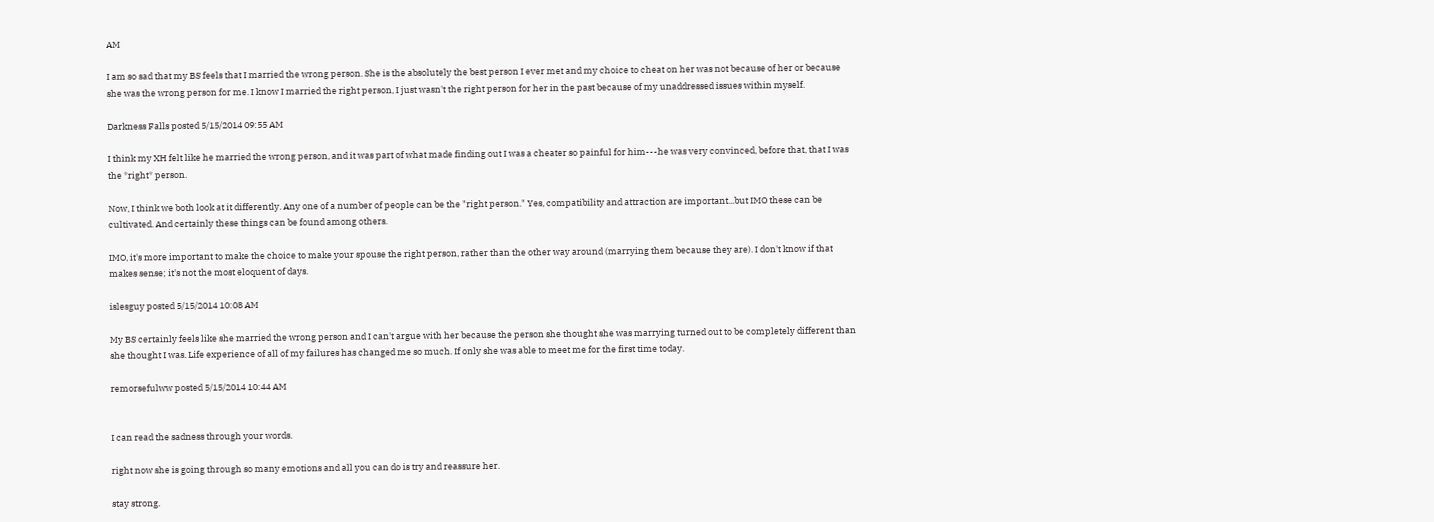AM

I am so sad that my BS feels that I married the wrong person. She is the absolutely the best person I ever met and my choice to cheat on her was not because of her or because she was the wrong person for me. I know I married the right person, I just wasn't the right person for her in the past because of my unaddressed issues within myself.

Darkness Falls posted 5/15/2014 09:55 AM

I think my XH felt like he married the wrong person, and it was part of what made finding out I was a cheater so painful for him---he was very convinced, before that, that I was the *right* person.

Now, I think we both look at it differently. Any one of a number of people can be the "right person." Yes, compatibility and attraction are important...but IMO these can be cultivated. And certainly these things can be found among others.

IMO, it's more important to make the choice to make your spouse the right person, rather than the other way around (marrying them because they are). I don't know if that makes sense; it's not the most eloquent of days.

islesguy posted 5/15/2014 10:08 AM

My BS certainly feels like she married the wrong person and I can't argue with her because the person she thought she was marrying turned out to be completely different than she thought I was. Life experience of all of my failures has changed me so much. If only she was able to meet me for the first time today.

remorsefulww posted 5/15/2014 10:44 AM


I can read the sadness through your words.

right now she is going through so many emotions and all you can do is try and reassure her.

stay strong.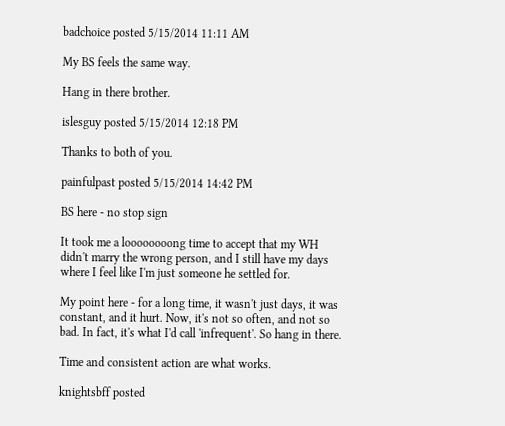badchoice posted 5/15/2014 11:11 AM

My BS feels the same way.

Hang in there brother.

islesguy posted 5/15/2014 12:18 PM

Thanks to both of you.

painfulpast posted 5/15/2014 14:42 PM

BS here - no stop sign

It took me a loooooooong time to accept that my WH didn't marry the wrong person, and I still have my days where I feel like I'm just someone he settled for.

My point here - for a long time, it wasn't just days, it was constant, and it hurt. Now, it's not so often, and not so bad. In fact, it's what I'd call 'infrequent'. So hang in there.

Time and consistent action are what works.

knightsbff posted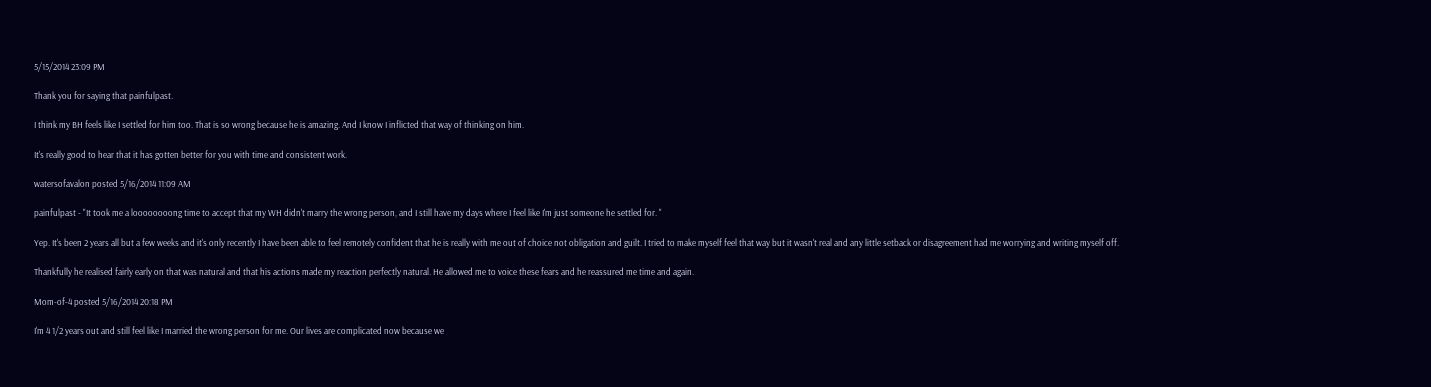5/15/2014 23:09 PM

Thank you for saying that painfulpast.

I think my BH feels like I settled for him too. That is so wrong because he is amazing. And I know I inflicted that way of thinking on him.

It's really good to hear that it has gotten better for you with time and consistent work.

watersofavalon posted 5/16/2014 11:09 AM

painfulpast - "It took me a loooooooong time to accept that my WH didn't marry the wrong person, and I still have my days where I feel like I'm just someone he settled for. "

Yep. It's been 2 years all but a few weeks and it's only recently I have been able to feel remotely confident that he is really with me out of choice not obligation and guilt. I tried to make myself feel that way but it wasn't real and any little setback or disagreement had me worrying and writing myself off.

Thankfully he realised fairly early on that was natural and that his actions made my reaction perfectly natural. He allowed me to voice these fears and he reassured me time and again.

Mom-of-4 posted 5/16/2014 20:18 PM

I'm 4 1/2 years out and still feel like I married the wrong person for me. Our lives are complicated now because we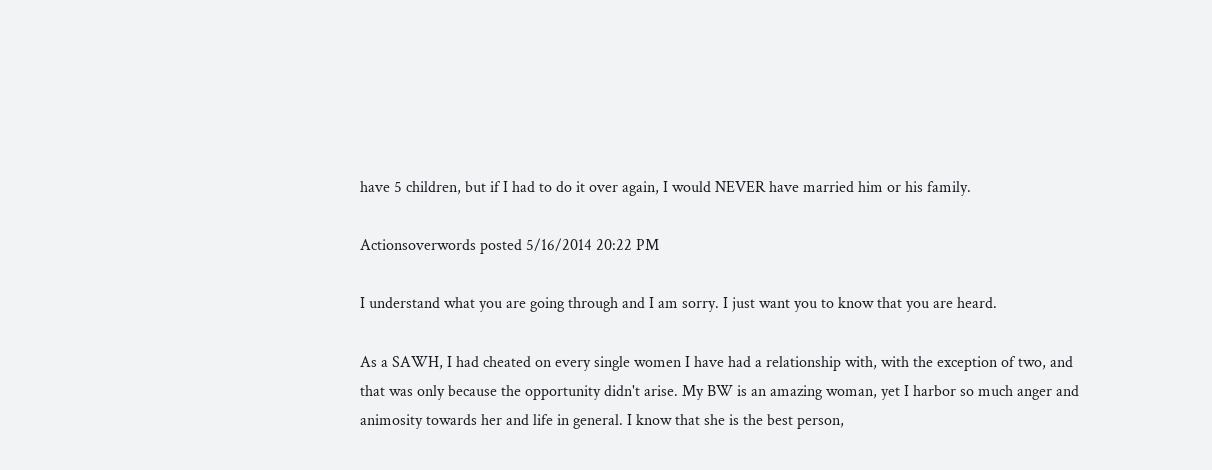have 5 children, but if I had to do it over again, I would NEVER have married him or his family.

Actionsoverwords posted 5/16/2014 20:22 PM

I understand what you are going through and I am sorry. I just want you to know that you are heard.

As a SAWH, I had cheated on every single women I have had a relationship with, with the exception of two, and that was only because the opportunity didn't arise. My BW is an amazing woman, yet I harbor so much anger and animosity towards her and life in general. I know that she is the best person,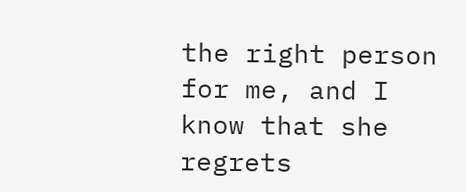the right person for me, and I know that she regrets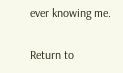ever knowing me.

Return to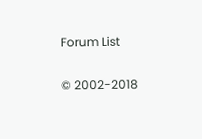Forum List

© 2002-2018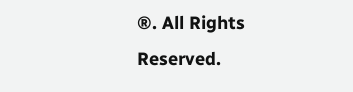®. All Rights Reserved.